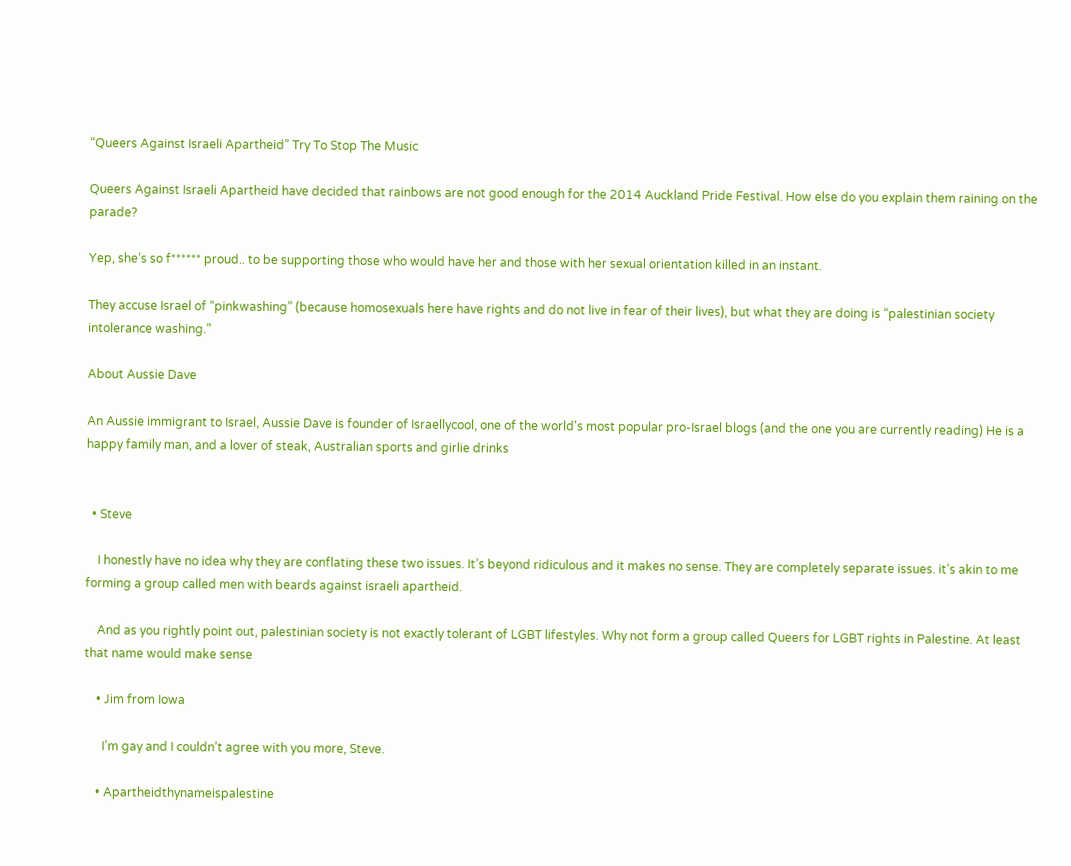“Queers Against Israeli Apartheid” Try To Stop The Music

Queers Against Israeli Apartheid have decided that rainbows are not good enough for the 2014 Auckland Pride Festival. How else do you explain them raining on the parade?

Yep, she’s so f****** proud.. to be supporting those who would have her and those with her sexual orientation killed in an instant.

They accuse Israel of “pinkwashing” (because homosexuals here have rights and do not live in fear of their lives), but what they are doing is “palestinian society intolerance washing.”

About Aussie Dave

An Aussie immigrant to Israel, Aussie Dave is founder of Israellycool, one of the world's most popular pro-Israel blogs (and the one you are currently reading) He is a happy family man, and a lover of steak, Australian sports and girlie drinks


  • Steve

    I honestly have no idea why they are conflating these two issues. It’s beyond ridiculous and it makes no sense. They are completely separate issues. it’s akin to me forming a group called men with beards against israeli apartheid.

    And as you rightly point out, palestinian society is not exactly tolerant of LGBT lifestyles. Why not form a group called Queers for LGBT rights in Palestine. At least that name would make sense

    • Jim from Iowa

      I’m gay and I couldn’t agree with you more, Steve.

    • Apartheidthynameispalestine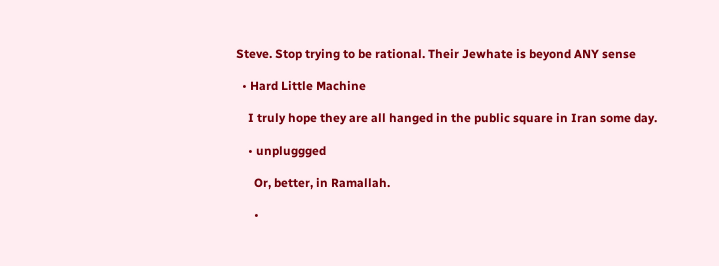Steve. Stop trying to be rational. Their Jewhate is beyond ANY sense

  • Hard Little Machine

    I truly hope they are all hanged in the public square in Iran some day.

    • unpluggged

      Or, better, in Ramallah.

      •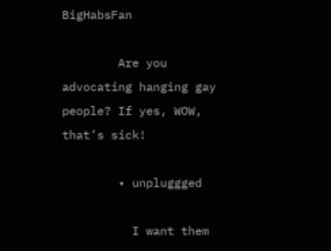BigHabsFan

        Are you advocating hanging gay people? If yes, WOW, that’s sick!

        • unpluggged

          I want them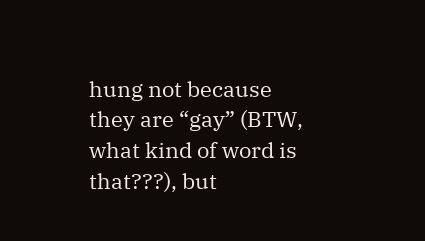hung not because they are “gay” (BTW, what kind of word is that???), but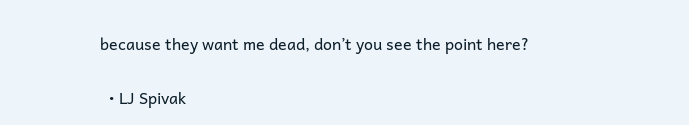because they want me dead, don’t you see the point here?

  • LJ Spivak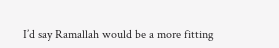I’d say Ramallah would be a more fitting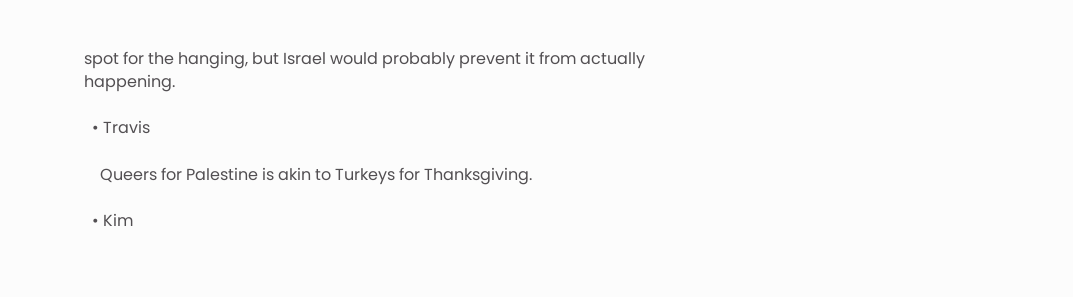spot for the hanging, but Israel would probably prevent it from actually happening.

  • Travis

    Queers for Palestine is akin to Turkeys for Thanksgiving.

  • Kim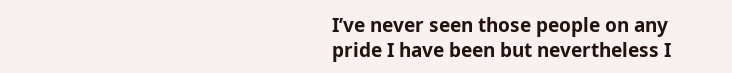I’ve never seen those people on any pride I have been but nevertheless I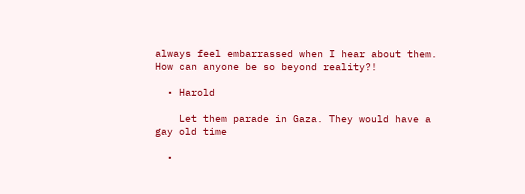always feel embarrassed when I hear about them. How can anyone be so beyond reality?!

  • Harold

    Let them parade in Gaza. They would have a gay old time

  •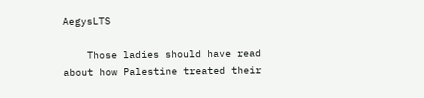AegysLTS

    Those ladies should have read about how Palestine treated their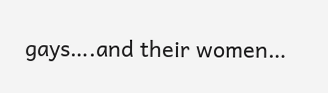gays….and their women…